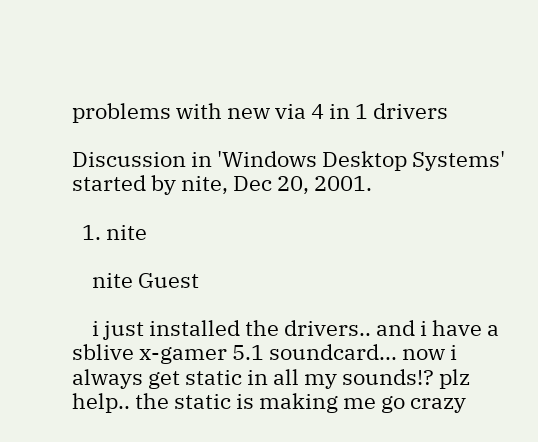problems with new via 4 in 1 drivers

Discussion in 'Windows Desktop Systems' started by nite, Dec 20, 2001.

  1. nite

    nite Guest

    i just installed the drivers.. and i have a sblive x-gamer 5.1 soundcard... now i always get static in all my sounds!? plz help.. the static is making me go crazy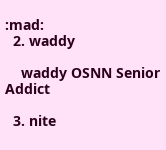:mad:
  2. waddy

    waddy OSNN Senior Addict

  3. nite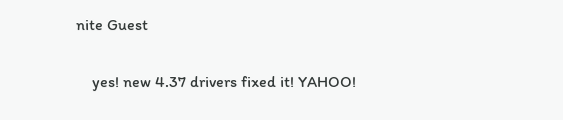nite Guest

    yes! new 4.37 drivers fixed it! YAHOO!